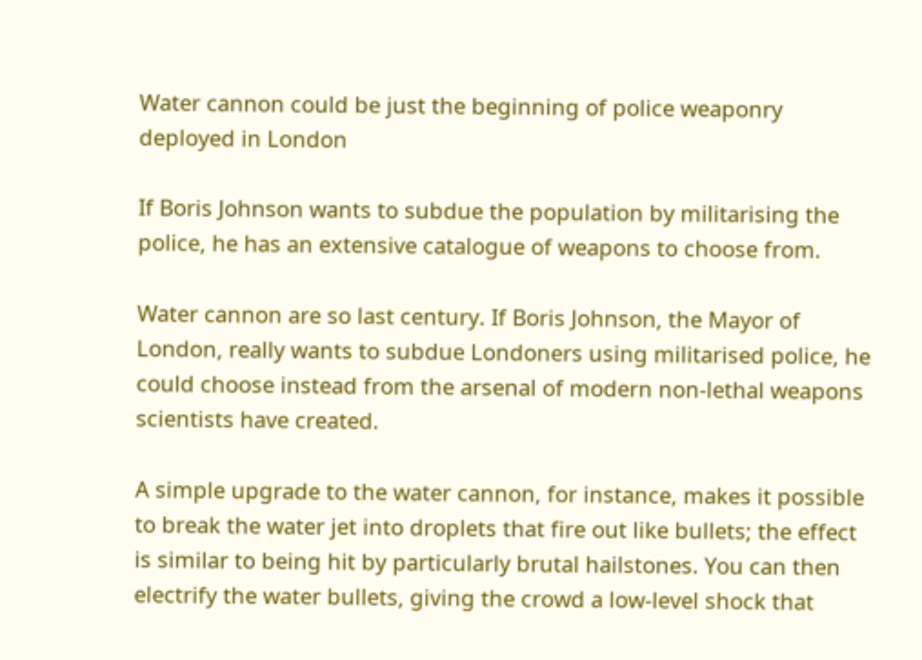Water cannon could be just the beginning of police weaponry deployed in London

If Boris Johnson wants to subdue the population by militarising the police, he has an extensive catalogue of weapons to choose from.

Water cannon are so last century. If Boris Johnson, the Mayor of London, really wants to subdue Londoners using militarised police, he could choose instead from the arsenal of modern non-lethal weapons scientists have created.

A simple upgrade to the water cannon, for instance, makes it possible to break the water jet into droplets that fire out like bullets; the effect is similar to being hit by particularly brutal hailstones. You can then electrify the water bullets, giving the crowd a low-level shock that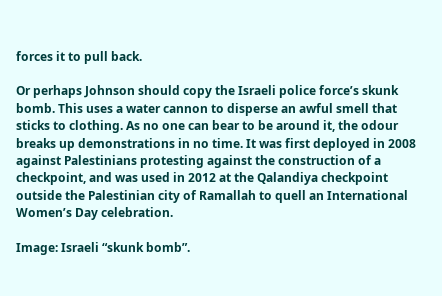forces it to pull back.

Or perhaps Johnson should copy the Israeli police force’s skunk bomb. This uses a water cannon to disperse an awful smell that sticks to clothing. As no one can bear to be around it, the odour breaks up demonstrations in no time. It was first deployed in 2008 against Palestinians protesting against the construction of a checkpoint, and was used in 2012 at the Qalandiya checkpoint outside the Palestinian city of Ramallah to quell an International Women’s Day celebration.

Image: Israeli “skunk bomb”.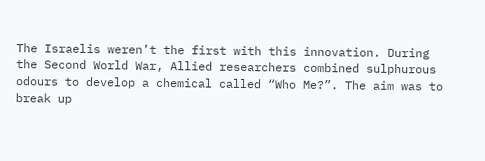The Israelis weren’t the first with this innovation. During the Second World War, Allied researchers combined sulphurous odours to develop a chemical called “Who Me?”. The aim was to break up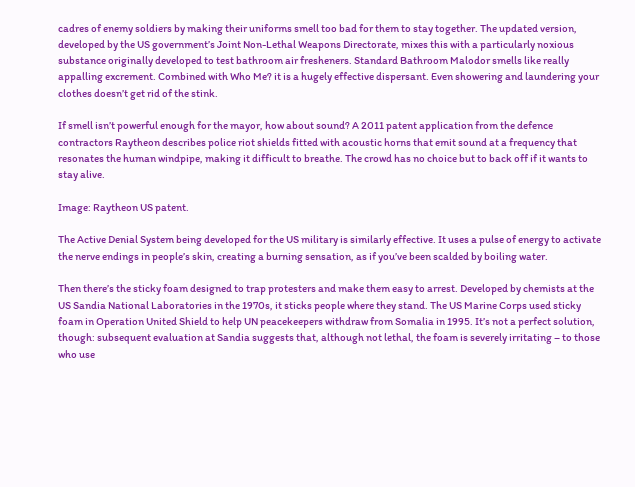cadres of enemy soldiers by making their uniforms smell too bad for them to stay together. The updated version, developed by the US government’s Joint Non-Lethal Weapons Directorate, mixes this with a particularly noxious substance originally developed to test bathroom air fresheners. Standard Bathroom Malodor smells like really appalling excrement. Combined with Who Me? it is a hugely effective dispersant. Even showering and laundering your clothes doesn’t get rid of the stink.

If smell isn’t powerful enough for the mayor, how about sound? A 2011 patent application from the defence contractors Raytheon describes police riot shields fitted with acoustic horns that emit sound at a frequency that resonates the human windpipe, making it difficult to breathe. The crowd has no choice but to back off if it wants to stay alive.

Image: Raytheon US patent.

The Active Denial System being developed for the US military is similarly effective. It uses a pulse of energy to activate the nerve endings in people’s skin, creating a burning sensation, as if you’ve been scalded by boiling water.

Then there’s the sticky foam designed to trap protesters and make them easy to arrest. Developed by chemists at the US Sandia National Laboratories in the 1970s, it sticks people where they stand. The US Marine Corps used sticky foam in Operation United Shield to help UN peacekeepers withdraw from Somalia in 1995. It’s not a perfect solution, though: subsequent evaluation at Sandia suggests that, although not lethal, the foam is severely irritating – to those who use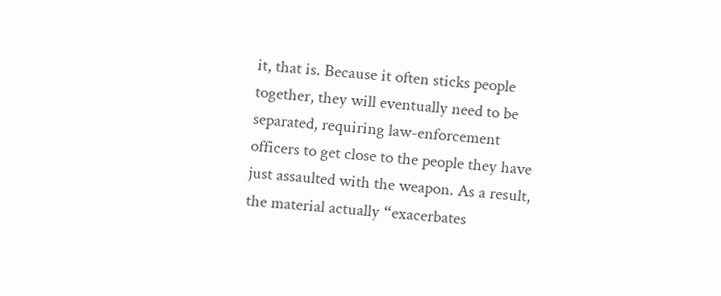it, that is. Because it often sticks people together, they will eventually need to be separated, requiring law-enforcement officers to get close to the people they have just assaulted with the weapon. As a result, the material actually “exacerbates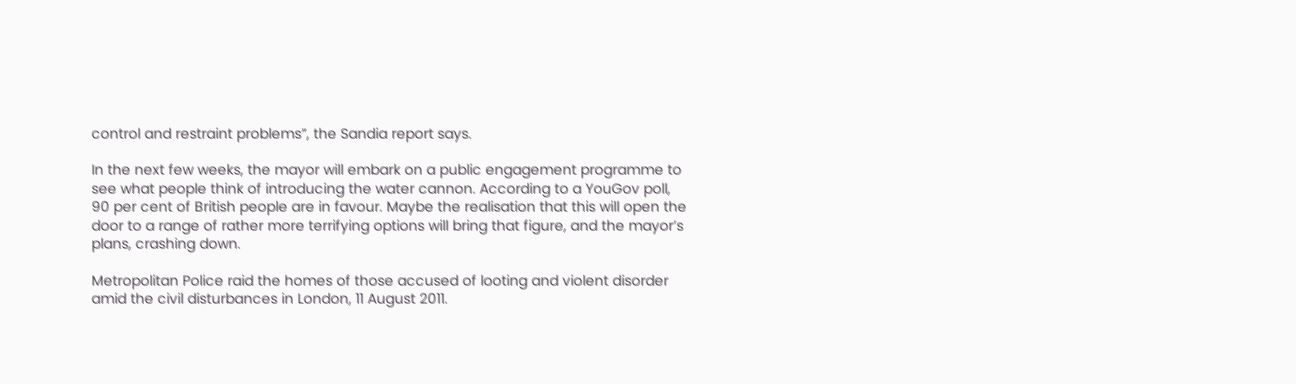control and restraint problems”, the Sandia report says.

In the next few weeks, the mayor will embark on a public engagement programme to see what people think of introducing the water cannon. According to a YouGov poll, 90 per cent of British people are in favour. Maybe the realisation that this will open the door to a range of rather more terrifying options will bring that figure, and the mayor’s plans, crashing down.

Metropolitan Police raid the homes of those accused of looting and violent disorder amid the civil disturbances in London, 11 August 2011.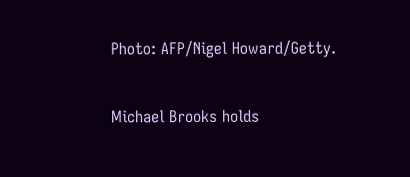Photo: AFP/Nigel Howard/Getty.

Michael Brooks holds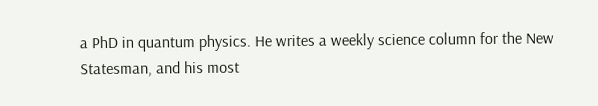a PhD in quantum physics. He writes a weekly science column for the New Statesman, and his most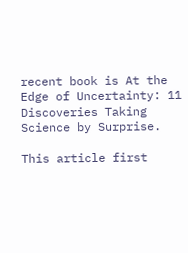recent book is At the Edge of Uncertainty: 11 Discoveries Taking Science by Surprise.

This article first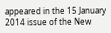appeared in the 15 January 2014 issue of the New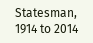Statesman, 1914 to 2014